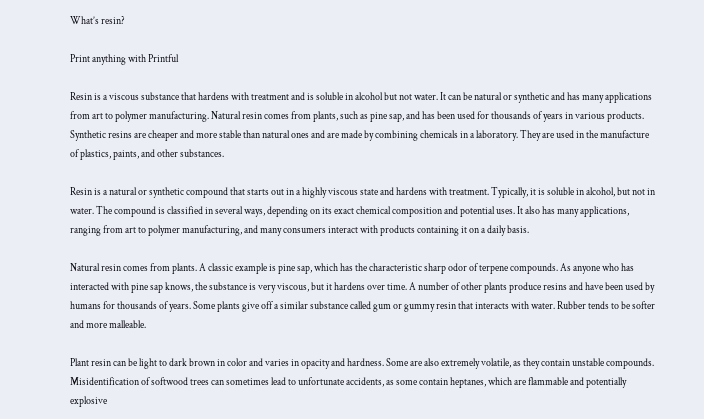What’s resin?

Print anything with Printful

Resin is a viscous substance that hardens with treatment and is soluble in alcohol but not water. It can be natural or synthetic and has many applications from art to polymer manufacturing. Natural resin comes from plants, such as pine sap, and has been used for thousands of years in various products. Synthetic resins are cheaper and more stable than natural ones and are made by combining chemicals in a laboratory. They are used in the manufacture of plastics, paints, and other substances.

Resin is a natural or synthetic compound that starts out in a highly viscous state and hardens with treatment. Typically, it is soluble in alcohol, but not in water. The compound is classified in several ways, depending on its exact chemical composition and potential uses. It also has many applications, ranging from art to polymer manufacturing, and many consumers interact with products containing it on a daily basis.

Natural resin comes from plants. A classic example is pine sap, which has the characteristic sharp odor of terpene compounds. As anyone who has interacted with pine sap knows, the substance is very viscous, but it hardens over time. A number of other plants produce resins and have been used by humans for thousands of years. Some plants give off a similar substance called gum or gummy resin that interacts with water. Rubber tends to be softer and more malleable.

Plant resin can be light to dark brown in color and varies in opacity and hardness. Some are also extremely volatile, as they contain unstable compounds. Misidentification of softwood trees can sometimes lead to unfortunate accidents, as some contain heptanes, which are flammable and potentially explosive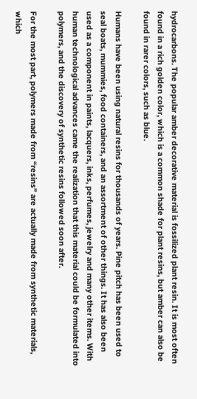hydrocarbons. The popular amber decorative material is fossilized plant resin. It is most often found in a rich golden color, which is a common shade for plant resins, but amber can also be found in rarer colors, such as blue.

Humans have been using natural resins for thousands of years. Pine pitch has been used to seal boats, mummies, food containers, and an assortment of other things. It has also been used as a component in paints, lacquers, inks, perfumes, jewelry and many other items. With human technological advances came the realization that this material could be formulated into polymers, and the discovery of synthetic resins followed soon after.

For the most part, polymers made from “resins” are actually made from synthetic materials, which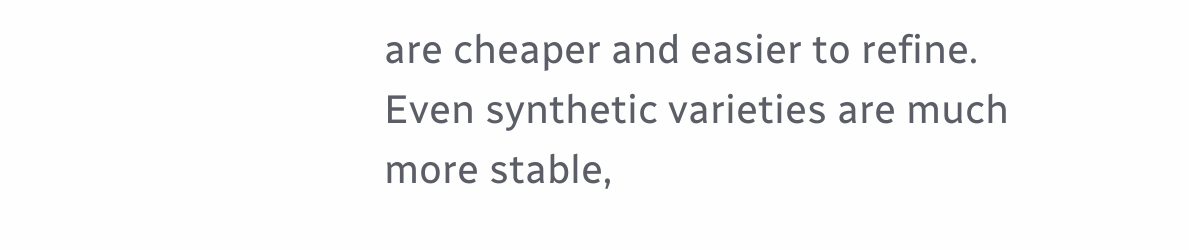are cheaper and easier to refine. Even synthetic varieties are much more stable,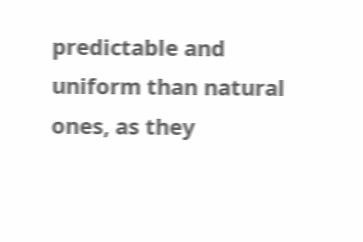predictable and uniform than natural ones, as they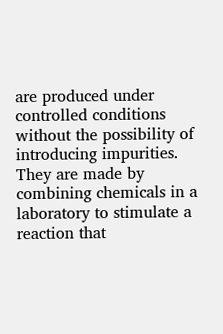are produced under controlled conditions without the possibility of introducing impurities. They are made by combining chemicals in a laboratory to stimulate a reaction that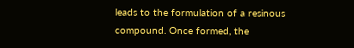leads to the formulation of a resinous compound. Once formed, the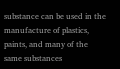substance can be used in the manufacture of plastics, paints, and many of the same substances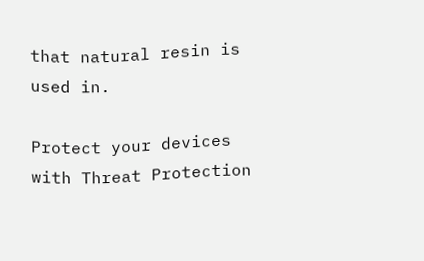that natural resin is used in.

Protect your devices with Threat Protection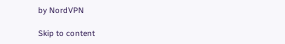by NordVPN

Skip to content